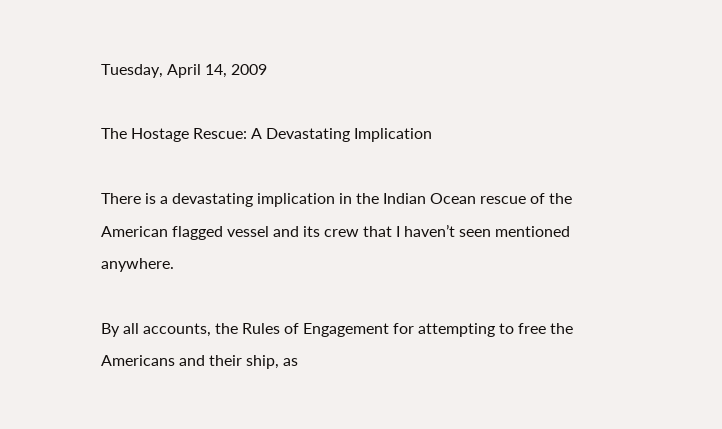Tuesday, April 14, 2009

The Hostage Rescue: A Devastating Implication

There is a devastating implication in the Indian Ocean rescue of the American flagged vessel and its crew that I haven’t seen mentioned anywhere.

By all accounts, the Rules of Engagement for attempting to free the Americans and their ship, as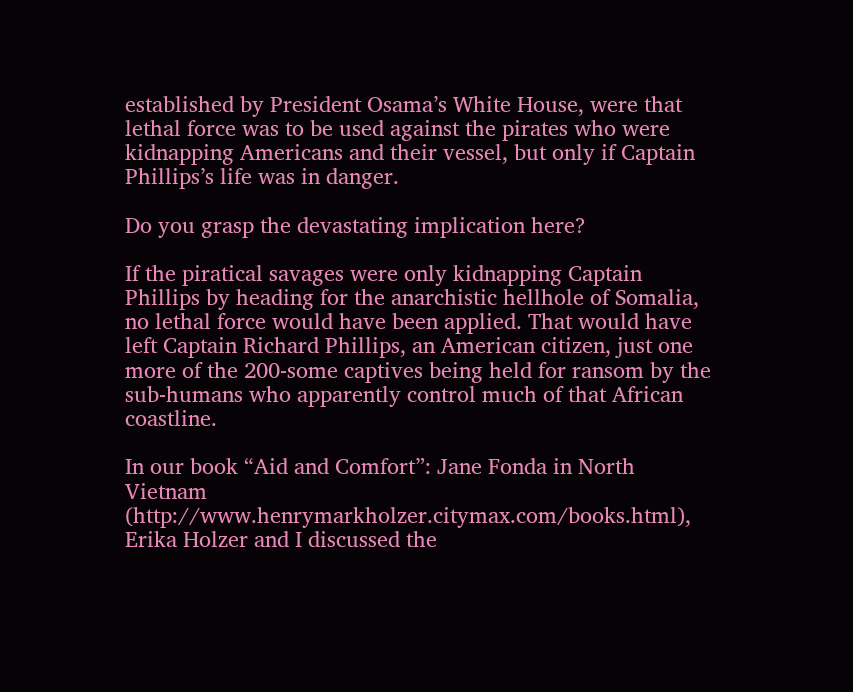established by President Osama’s White House, were that lethal force was to be used against the pirates who were kidnapping Americans and their vessel, but only if Captain Phillips’s life was in danger.

Do you grasp the devastating implication here?

If the piratical savages were only kidnapping Captain Phillips by heading for the anarchistic hellhole of Somalia, no lethal force would have been applied. That would have left Captain Richard Phillips, an American citizen, just one more of the 200-some captives being held for ransom by the sub-humans who apparently control much of that African coastline.

In our book “Aid and Comfort”: Jane Fonda in North Vietnam (http://www.henrymarkholzer.citymax.com/books.html), Erika Holzer and I discussed the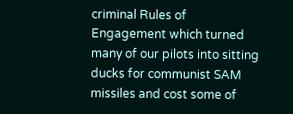criminal Rules of Engagement which turned many of our pilots into sitting ducks for communist SAM missiles and cost some of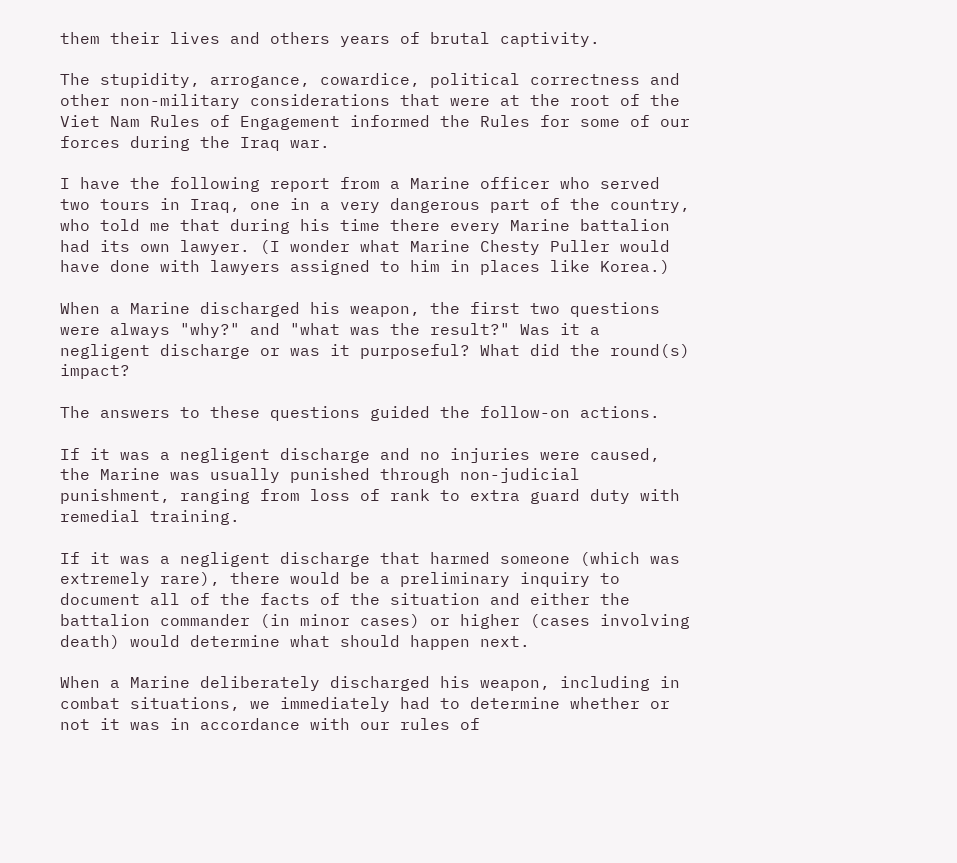them their lives and others years of brutal captivity.

The stupidity, arrogance, cowardice, political correctness and other non-military considerations that were at the root of the Viet Nam Rules of Engagement informed the Rules for some of our forces during the Iraq war.

I have the following report from a Marine officer who served two tours in Iraq, one in a very dangerous part of the country, who told me that during his time there every Marine battalion had its own lawyer. (I wonder what Marine Chesty Puller would have done with lawyers assigned to him in places like Korea.)

When a Marine discharged his weapon, the first two questions were always "why?" and "what was the result?" Was it a negligent discharge or was it purposeful? What did the round(s) impact?

The answers to these questions guided the follow-on actions.

If it was a negligent discharge and no injuries were caused, the Marine was usually punished through non-judicial punishment, ranging from loss of rank to extra guard duty with remedial training.

If it was a negligent discharge that harmed someone (which was extremely rare), there would be a preliminary inquiry to document all of the facts of the situation and either the battalion commander (in minor cases) or higher (cases involving death) would determine what should happen next.

When a Marine deliberately discharged his weapon, including in combat situations, we immediately had to determine whether or not it was in accordance with our rules of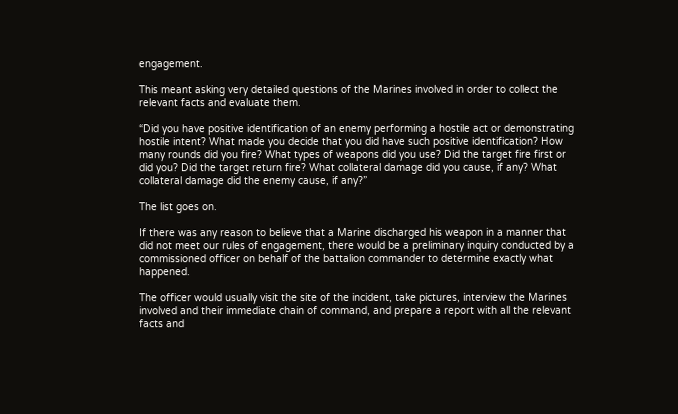engagement.

This meant asking very detailed questions of the Marines involved in order to collect the relevant facts and evaluate them.

“Did you have positive identification of an enemy performing a hostile act or demonstrating hostile intent? What made you decide that you did have such positive identification? How many rounds did you fire? What types of weapons did you use? Did the target fire first or did you? Did the target return fire? What collateral damage did you cause, if any? What collateral damage did the enemy cause, if any?”

The list goes on.

If there was any reason to believe that a Marine discharged his weapon in a manner that did not meet our rules of engagement, there would be a preliminary inquiry conducted by a commissioned officer on behalf of the battalion commander to determine exactly what happened.

The officer would usually visit the site of the incident, take pictures, interview the Marines involved and their immediate chain of command, and prepare a report with all the relevant facts and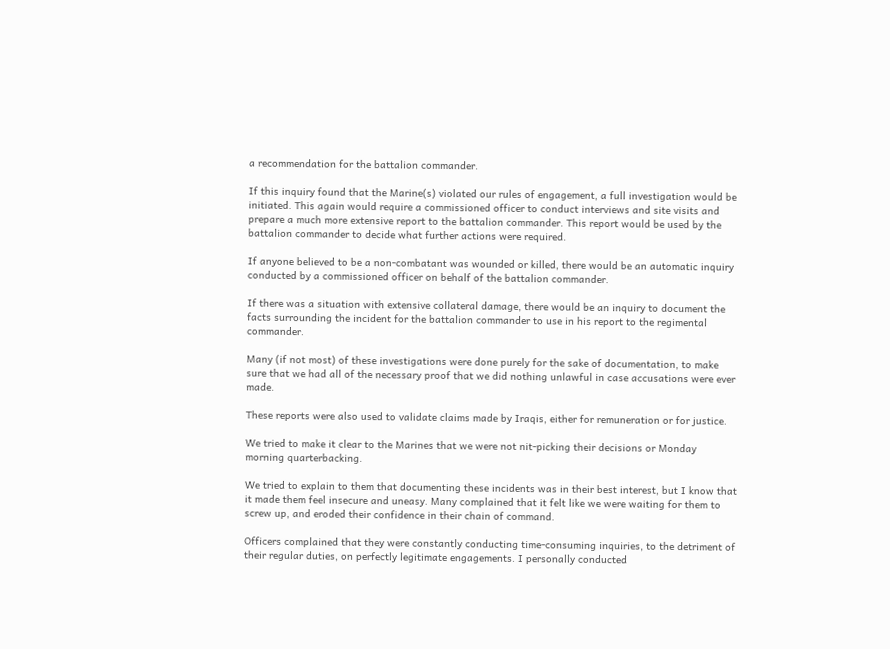a recommendation for the battalion commander.

If this inquiry found that the Marine(s) violated our rules of engagement, a full investigation would be initiated. This again would require a commissioned officer to conduct interviews and site visits and prepare a much more extensive report to the battalion commander. This report would be used by the battalion commander to decide what further actions were required.

If anyone believed to be a non-combatant was wounded or killed, there would be an automatic inquiry conducted by a commissioned officer on behalf of the battalion commander.

If there was a situation with extensive collateral damage, there would be an inquiry to document the facts surrounding the incident for the battalion commander to use in his report to the regimental commander.

Many (if not most) of these investigations were done purely for the sake of documentation, to make sure that we had all of the necessary proof that we did nothing unlawful in case accusations were ever made.

These reports were also used to validate claims made by Iraqis, either for remuneration or for justice.

We tried to make it clear to the Marines that we were not nit-picking their decisions or Monday morning quarterbacking.

We tried to explain to them that documenting these incidents was in their best interest, but I know that it made them feel insecure and uneasy. Many complained that it felt like we were waiting for them to screw up, and eroded their confidence in their chain of command.

Officers complained that they were constantly conducting time-consuming inquiries, to the detriment of their regular duties, on perfectly legitimate engagements. I personally conducted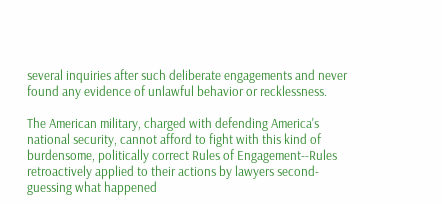several inquiries after such deliberate engagements and never found any evidence of unlawful behavior or recklessness.

The American military, charged with defending America's national security, cannot afford to fight with this kind of burdensome, politically correct Rules of Engagement--Rules retroactively applied to their actions by lawyers second-guessing what happened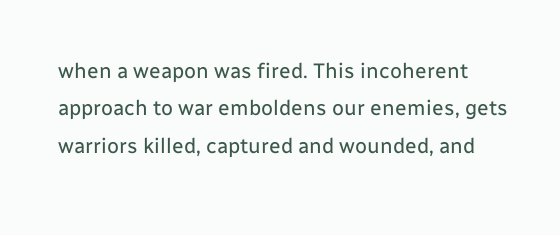when a weapon was fired. This incoherent approach to war emboldens our enemies, gets warriors killed, captured and wounded, and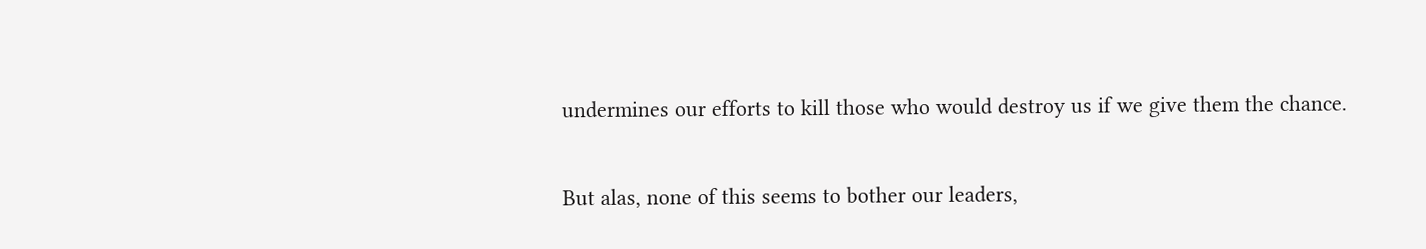undermines our efforts to kill those who would destroy us if we give them the chance.

But alas, none of this seems to bother our leaders,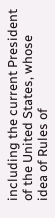including the current President of the United States, whose idea of Rules of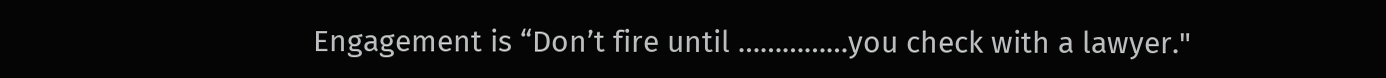Engagement is “Don’t fire until ……………you check with a lawyer."